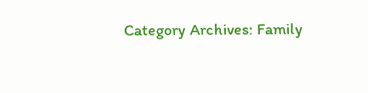Category Archives: Family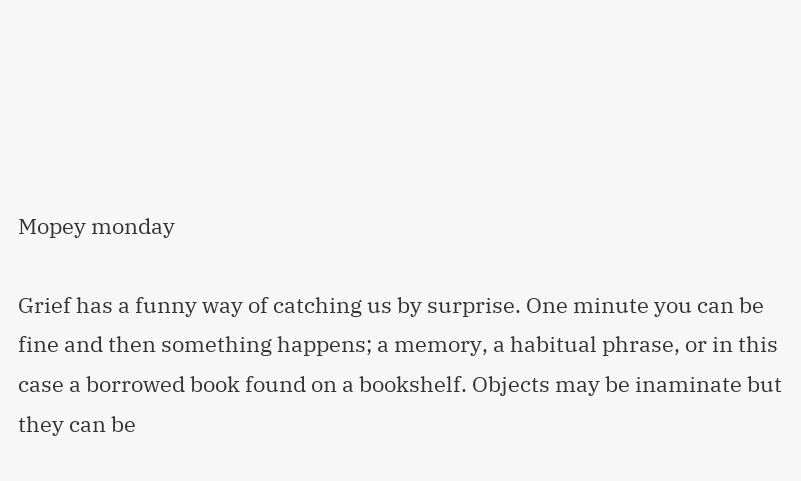Mopey monday

Grief has a funny way of catching us by surprise. One minute you can be fine and then something happens; a memory, a habitual phrase, or in this case a borrowed book found on a bookshelf. Objects may be inaminate but they can be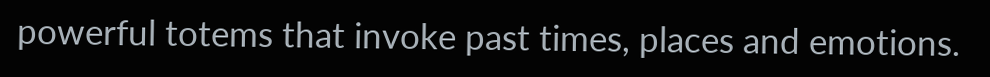powerful totems that invoke past times, places and emotions.